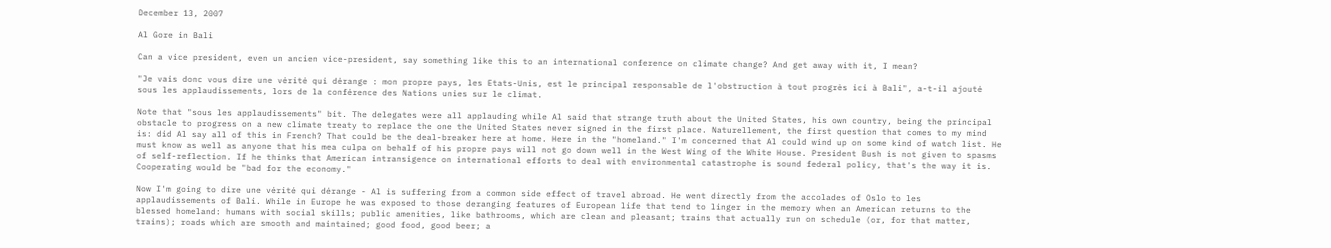December 13, 2007

Al Gore in Bali

Can a vice president, even un ancien vice-president, say something like this to an international conference on climate change? And get away with it, I mean?

"Je vais donc vous dire une vérité qui dérange : mon propre pays, les Etats-Unis, est le principal responsable de l'obstruction à tout progrès ici à Bali", a-t-il ajouté sous les applaudissements, lors de la conférence des Nations unies sur le climat.

Note that "sous les applaudissements" bit. The delegates were all applauding while Al said that strange truth about the United States, his own country, being the principal obstacle to progress on a new climate treaty to replace the one the United States never signed in the first place. Naturellement, the first question that comes to my mind is: did Al say all of this in French? That could be the deal-breaker here at home. Here in the "homeland." I'm concerned that Al could wind up on some kind of watch list. He must know as well as anyone that his mea culpa on behalf of his propre pays will not go down well in the West Wing of the White House. President Bush is not given to spasms of self-reflection. If he thinks that American intransigence on international efforts to deal with environmental catastrophe is sound federal policy, that's the way it is. Cooperating would be "bad for the economy."

Now I'm going to dire une vérité qui dérange - Al is suffering from a common side effect of travel abroad. He went directly from the accolades of Oslo to les applaudissements of Bali. While in Europe he was exposed to those deranging features of European life that tend to linger in the memory when an American returns to the blessed homeland: humans with social skills; public amenities, like bathrooms, which are clean and pleasant; trains that actually run on schedule (or, for that matter, trains); roads which are smooth and maintained; good food, good beer; a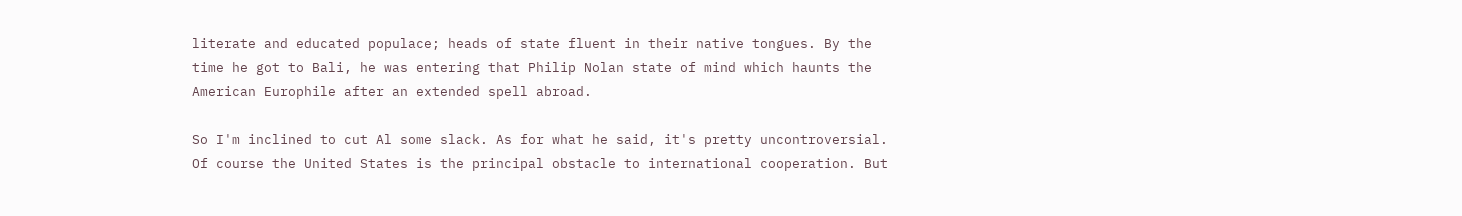literate and educated populace; heads of state fluent in their native tongues. By the time he got to Bali, he was entering that Philip Nolan state of mind which haunts the American Europhile after an extended spell abroad.

So I'm inclined to cut Al some slack. As for what he said, it's pretty uncontroversial. Of course the United States is the principal obstacle to international cooperation. But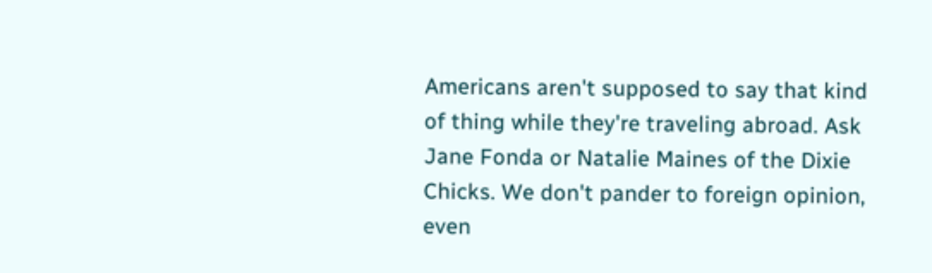Americans aren't supposed to say that kind of thing while they're traveling abroad. Ask Jane Fonda or Natalie Maines of the Dixie Chicks. We don't pander to foreign opinion, even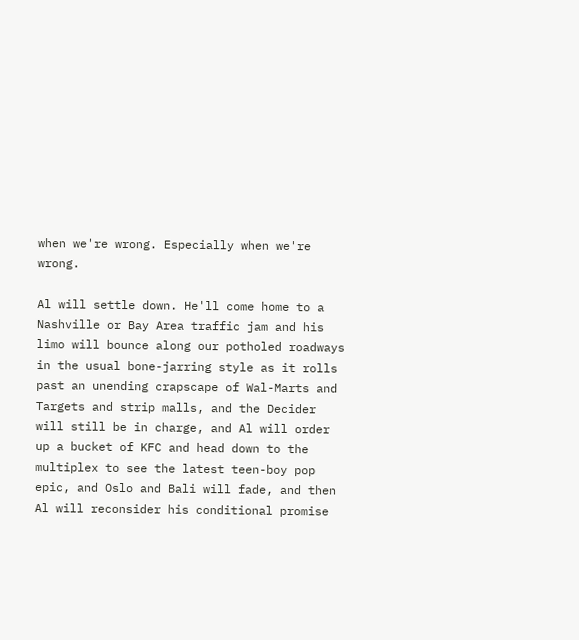when we're wrong. Especially when we're wrong.

Al will settle down. He'll come home to a Nashville or Bay Area traffic jam and his limo will bounce along our potholed roadways in the usual bone-jarring style as it rolls past an unending crapscape of Wal-Marts and Targets and strip malls, and the Decider will still be in charge, and Al will order up a bucket of KFC and head down to the multiplex to see the latest teen-boy pop epic, and Oslo and Bali will fade, and then Al will reconsider his conditional promise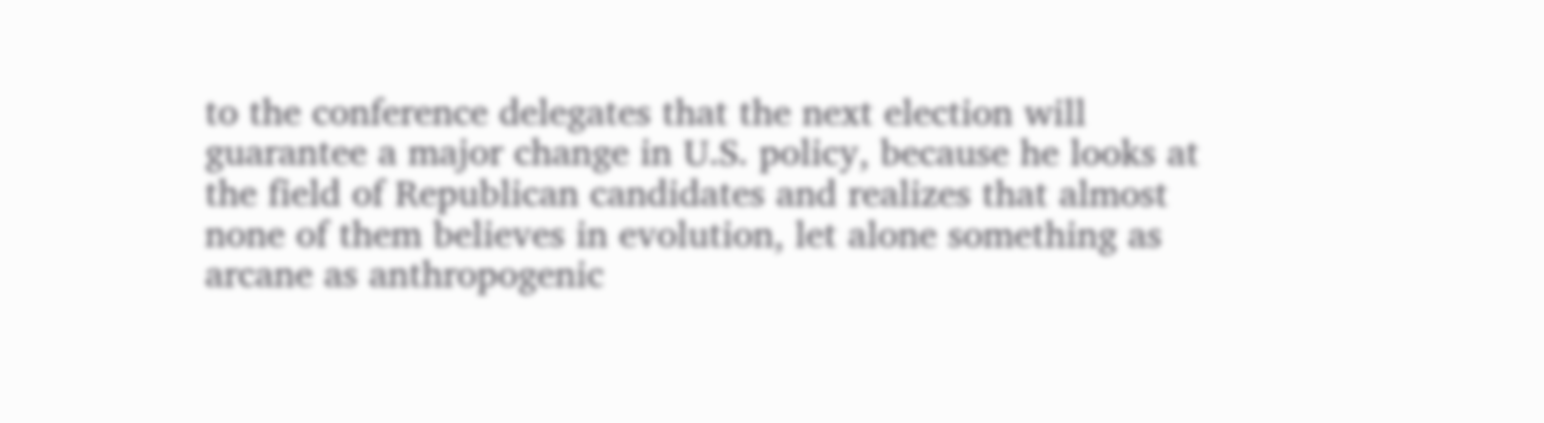to the conference delegates that the next election will guarantee a major change in U.S. policy, because he looks at the field of Republican candidates and realizes that almost none of them believes in evolution, let alone something as arcane as anthropogenic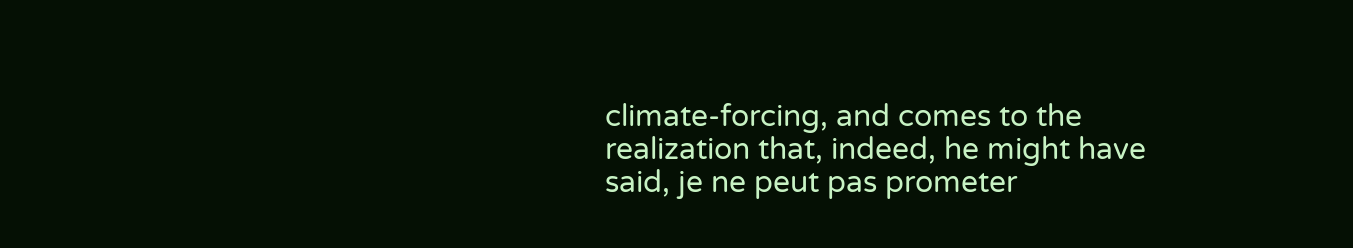climate-forcing, and comes to the realization that, indeed, he might have said, je ne peut pas prometer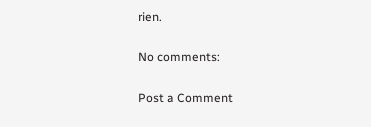rien.

No comments:

Post a Comment